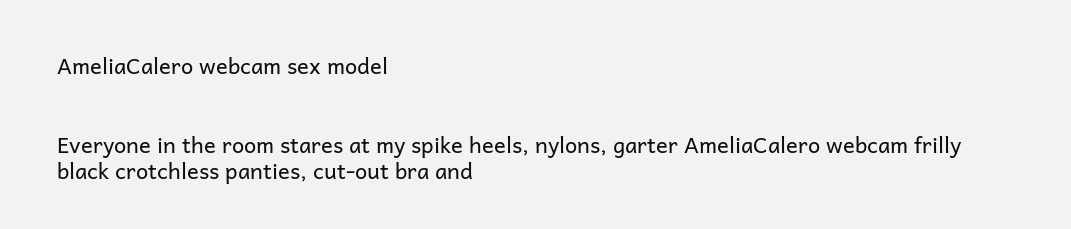AmeliaCalero webcam sex model


Everyone in the room stares at my spike heels, nylons, garter AmeliaCalero webcam frilly black crotchless panties, cut-out bra and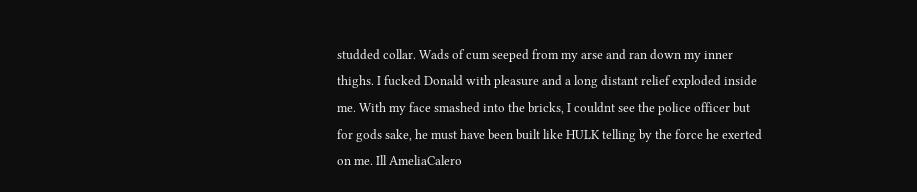studded collar. Wads of cum seeped from my arse and ran down my inner thighs. I fucked Donald with pleasure and a long distant relief exploded inside me. With my face smashed into the bricks, I couldnt see the police officer but for gods sake, he must have been built like HULK telling by the force he exerted on me. Ill AmeliaCalero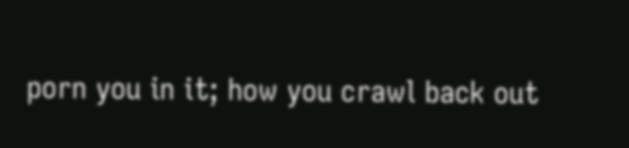porn you in it; how you crawl back out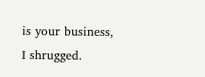is your business, I shrugged.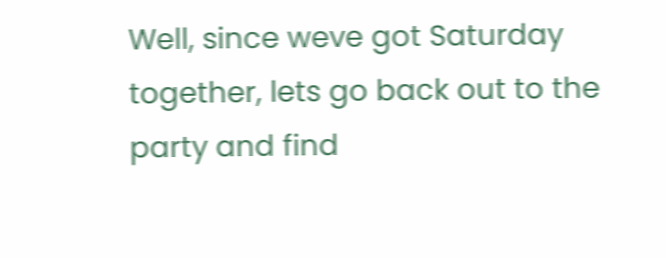Well, since weve got Saturday together, lets go back out to the party and find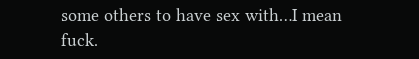some others to have sex with…I mean fuck.